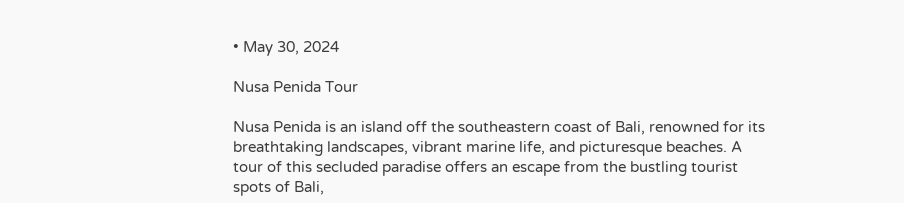• May 30, 2024

Nusa Penida Tour

Nusa Penida is an island off the southeastern coast of Bali, renowned for its breathtaking landscapes, vibrant marine life, and picturesque beaches. A tour of this secluded paradise offers an escape from the bustling tourist spots of Bali,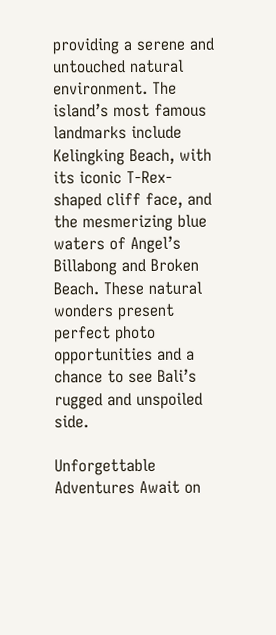providing a serene and untouched natural environment. The island’s most famous landmarks include Kelingking Beach, with its iconic T-Rex-shaped cliff face, and the mesmerizing blue waters of Angel’s Billabong and Broken Beach. These natural wonders present perfect photo opportunities and a chance to see Bali’s rugged and unspoiled side.

Unforgettable Adventures Await on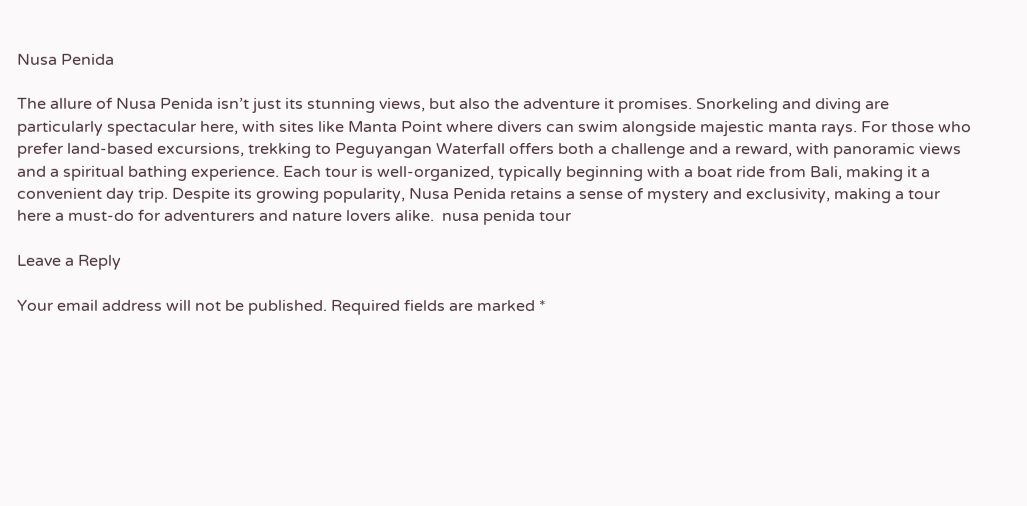Nusa Penida

The allure of Nusa Penida isn’t just its stunning views, but also the adventure it promises. Snorkeling and diving are particularly spectacular here, with sites like Manta Point where divers can swim alongside majestic manta rays. For those who prefer land-based excursions, trekking to Peguyangan Waterfall offers both a challenge and a reward, with panoramic views and a spiritual bathing experience. Each tour is well-organized, typically beginning with a boat ride from Bali, making it a convenient day trip. Despite its growing popularity, Nusa Penida retains a sense of mystery and exclusivity, making a tour here a must-do for adventurers and nature lovers alike.  nusa penida tour

Leave a Reply

Your email address will not be published. Required fields are marked *